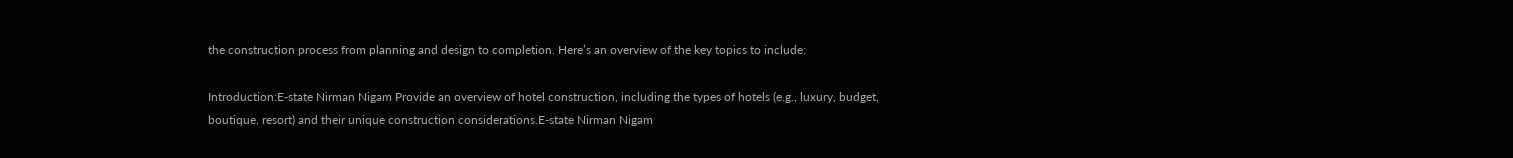the construction process from planning and design to completion. Here’s an overview of the key topics to include:

Introduction:E-state Nirman Nigam Provide an overview of hotel construction, including the types of hotels (e.g., luxury, budget, boutique, resort) and their unique construction considerations.E-state Nirman Nigam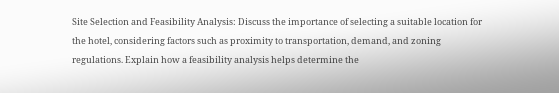Site Selection and Feasibility Analysis: Discuss the importance of selecting a suitable location for the hotel, considering factors such as proximity to transportation, demand, and zoning regulations. Explain how a feasibility analysis helps determine the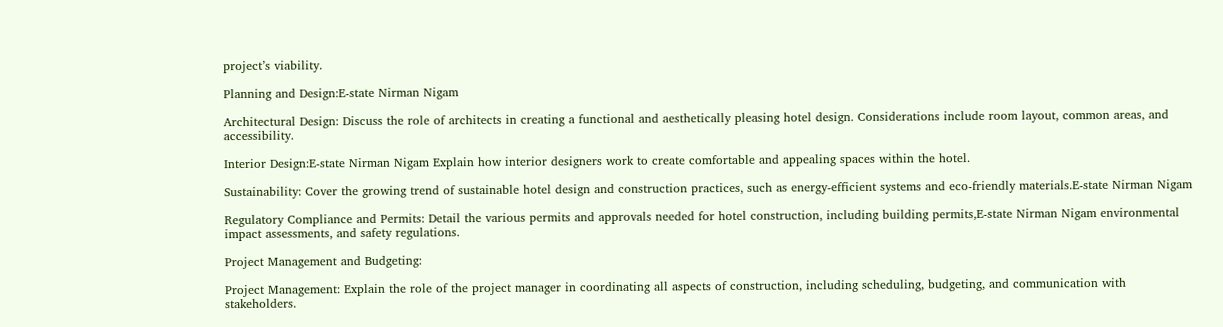project’s viability.

Planning and Design:E-state Nirman Nigam

Architectural Design: Discuss the role of architects in creating a functional and aesthetically pleasing hotel design. Considerations include room layout, common areas, and accessibility.

Interior Design:E-state Nirman Nigam Explain how interior designers work to create comfortable and appealing spaces within the hotel.

Sustainability: Cover the growing trend of sustainable hotel design and construction practices, such as energy-efficient systems and eco-friendly materials.E-state Nirman Nigam

Regulatory Compliance and Permits: Detail the various permits and approvals needed for hotel construction, including building permits,E-state Nirman Nigam environmental impact assessments, and safety regulations.

Project Management and Budgeting:

Project Management: Explain the role of the project manager in coordinating all aspects of construction, including scheduling, budgeting, and communication with stakeholders.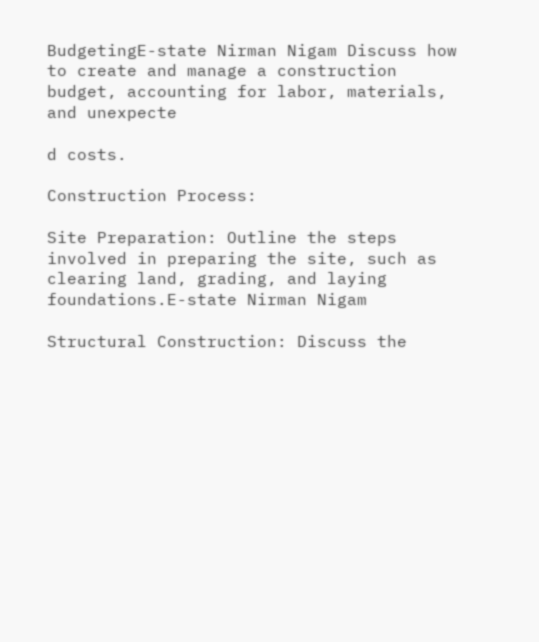BudgetingE-state Nirman Nigam Discuss how to create and manage a construction budget, accounting for labor, materials, and unexpecte

d costs.

Construction Process:

Site Preparation: Outline the steps involved in preparing the site, such as clearing land, grading, and laying foundations.E-state Nirman Nigam

Structural Construction: Discuss the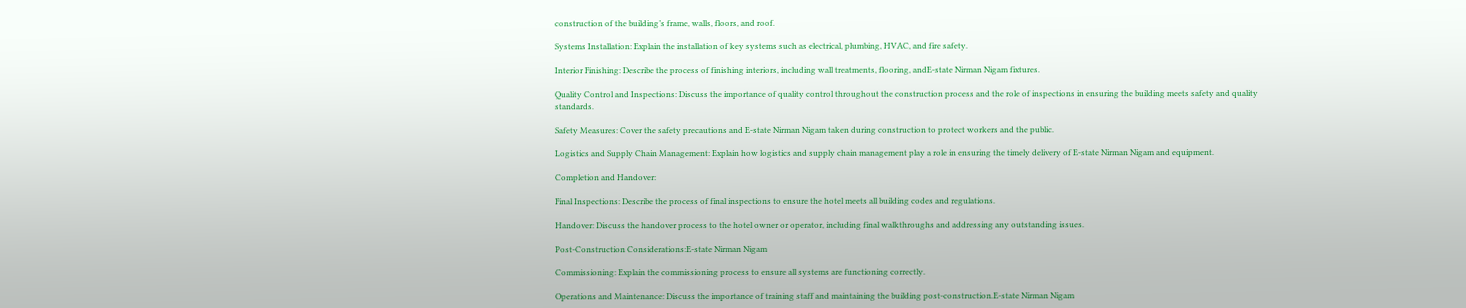construction of the building’s frame, walls, floors, and roof.

Systems Installation: Explain the installation of key systems such as electrical, plumbing, HVAC, and fire safety.

Interior Finishing: Describe the process of finishing interiors, including wall treatments, flooring, andE-state Nirman Nigam fixtures.

Quality Control and Inspections: Discuss the importance of quality control throughout the construction process and the role of inspections in ensuring the building meets safety and quality standards.

Safety Measures: Cover the safety precautions and E-state Nirman Nigam taken during construction to protect workers and the public.

Logistics and Supply Chain Management: Explain how logistics and supply chain management play a role in ensuring the timely delivery of E-state Nirman Nigam and equipment.

Completion and Handover:

Final Inspections: Describe the process of final inspections to ensure the hotel meets all building codes and regulations.

Handover: Discuss the handover process to the hotel owner or operator, including final walkthroughs and addressing any outstanding issues.

Post-Construction Considerations:E-state Nirman Nigam

Commissioning: Explain the commissioning process to ensure all systems are functioning correctly.

Operations and Maintenance: Discuss the importance of training staff and maintaining the building post-construction.E-state Nirman Nigam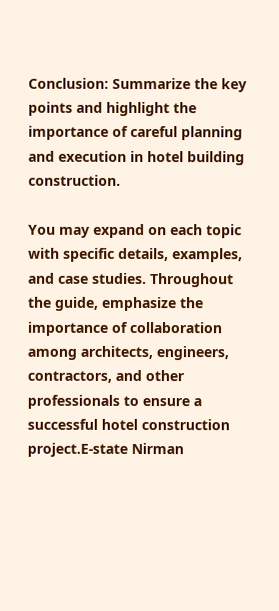Conclusion: Summarize the key points and highlight the importance of careful planning and execution in hotel building construction.

You may expand on each topic with specific details, examples, and case studies. Throughout the guide, emphasize the importance of collaboration among architects, engineers, contractors, and other professionals to ensure a successful hotel construction project.E-state Nirman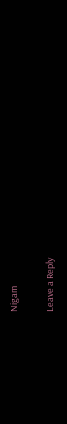Nigam

Leave a Reply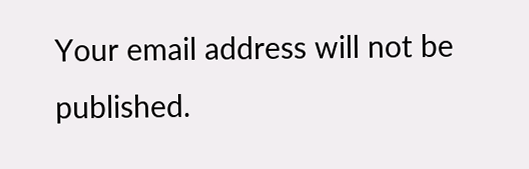Your email address will not be published.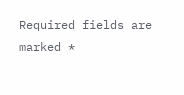Required fields are marked *